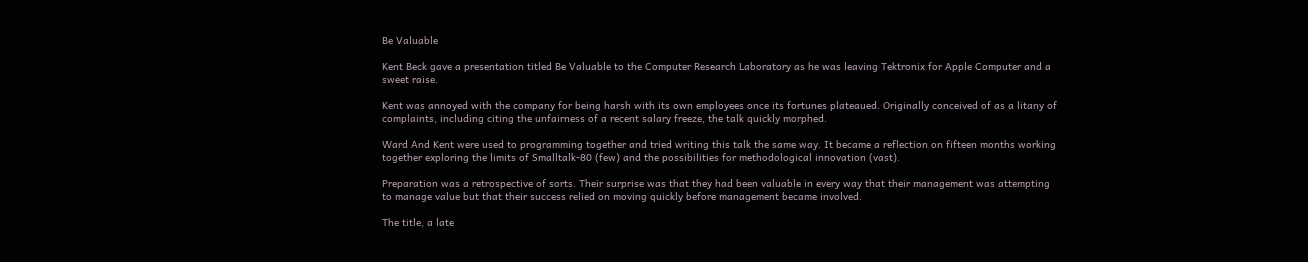Be Valuable

Kent Beck gave a presentation titled Be Valuable to the Computer Research Laboratory as he was leaving Tektronix for Apple Computer and a sweet raise.

Kent was annoyed with the company for being harsh with its own employees once its fortunes plateaued. Originally conceived of as a litany of complaints, including citing the unfairness of a recent salary freeze, the talk quickly morphed.

Ward And Kent were used to programming together and tried writing this talk the same way. It became a reflection on fifteen months working together exploring the limits of Smalltalk-80 (few) and the possibilities for methodological innovation (vast).

Preparation was a retrospective of sorts. Their surprise was that they had been valuable in every way that their management was attempting to manage value but that their success relied on moving quickly before management became involved.

The title, a late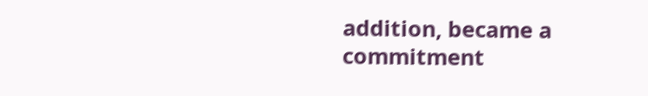addition, became a commitment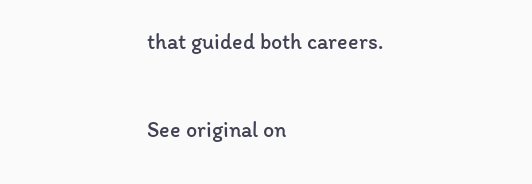that guided both careers.

See original on